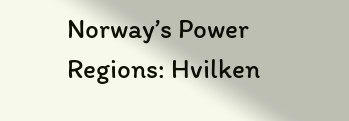Norway’s Power Regions: Hvilken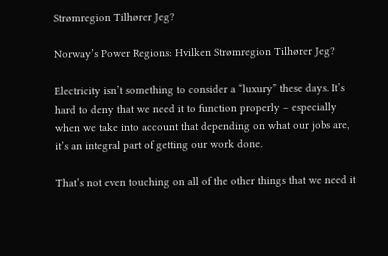Strømregion Tilhører Jeg?

Norway’s Power Regions: Hvilken Strømregion Tilhører Jeg?

Electricity isn’t something to consider a “luxury” these days. It’s hard to deny that we need it to function properly – especially when we take into account that depending on what our jobs are, it’s an integral part of getting our work done.

That’s not even touching on all of the other things that we need it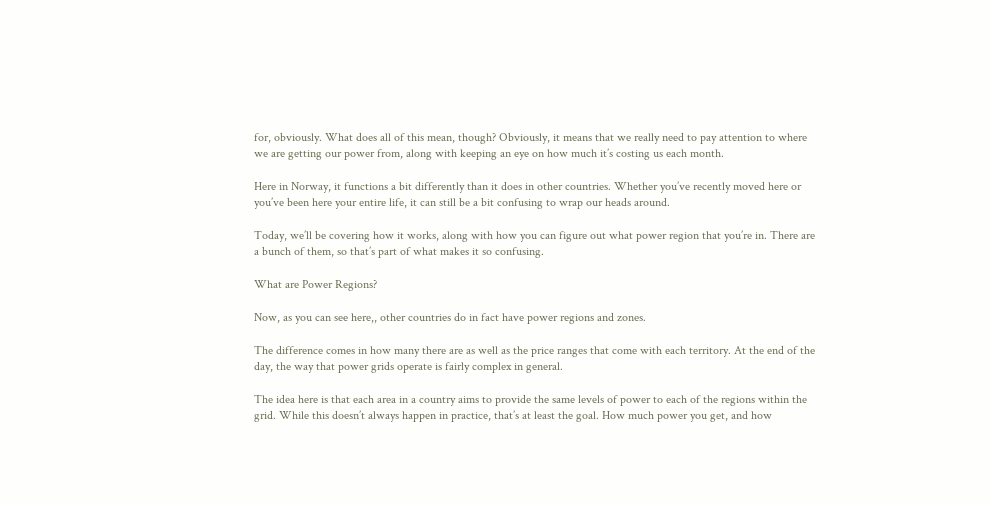for, obviously. What does all of this mean, though? Obviously, it means that we really need to pay attention to where we are getting our power from, along with keeping an eye on how much it’s costing us each month.

Here in Norway, it functions a bit differently than it does in other countries. Whether you’ve recently moved here or you’ve been here your entire life, it can still be a bit confusing to wrap our heads around.

Today, we’ll be covering how it works, along with how you can figure out what power region that you’re in. There are a bunch of them, so that’s part of what makes it so confusing.

What are Power Regions?

Now, as you can see here,, other countries do in fact have power regions and zones.

The difference comes in how many there are as well as the price ranges that come with each territory. At the end of the day, the way that power grids operate is fairly complex in general.

The idea here is that each area in a country aims to provide the same levels of power to each of the regions within the grid. While this doesn’t always happen in practice, that’s at least the goal. How much power you get, and how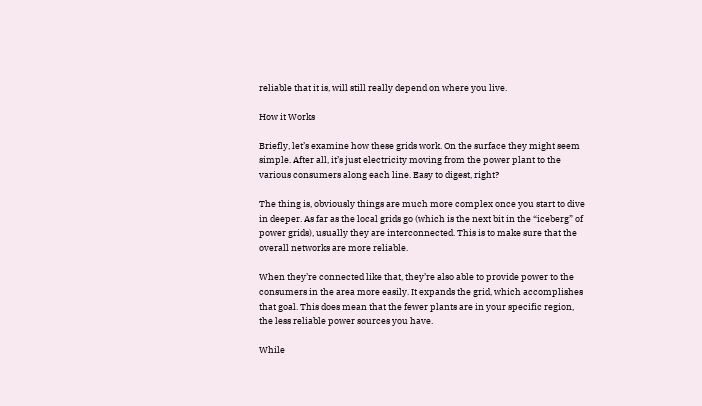reliable that it is, will still really depend on where you live.

How it Works

Briefly, let’s examine how these grids work. On the surface they might seem simple. After all, it’s just electricity moving from the power plant to the various consumers along each line. Easy to digest, right?

The thing is, obviously things are much more complex once you start to dive in deeper. As far as the local grids go (which is the next bit in the “iceberg” of power grids), usually they are interconnected. This is to make sure that the overall networks are more reliable.

When they’re connected like that, they’re also able to provide power to the consumers in the area more easily. It expands the grid, which accomplishes that goal. This does mean that the fewer plants are in your specific region, the less reliable power sources you have.

While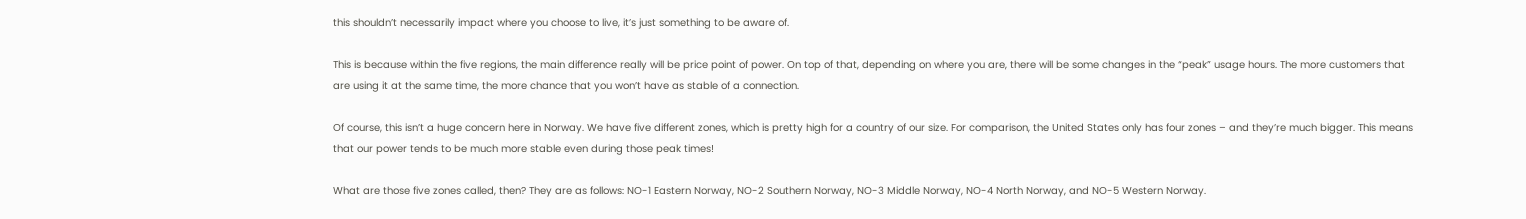this shouldn’t necessarily impact where you choose to live, it’s just something to be aware of.

This is because within the five regions, the main difference really will be price point of power. On top of that, depending on where you are, there will be some changes in the “peak” usage hours. The more customers that are using it at the same time, the more chance that you won’t have as stable of a connection.

Of course, this isn’t a huge concern here in Norway. We have five different zones, which is pretty high for a country of our size. For comparison, the United States only has four zones – and they’re much bigger. This means that our power tends to be much more stable even during those peak times!

What are those five zones called, then? They are as follows: NO-1 Eastern Norway, NO-2 Southern Norway, NO-3 Middle Norway, NO-4 North Norway, and NO-5 Western Norway.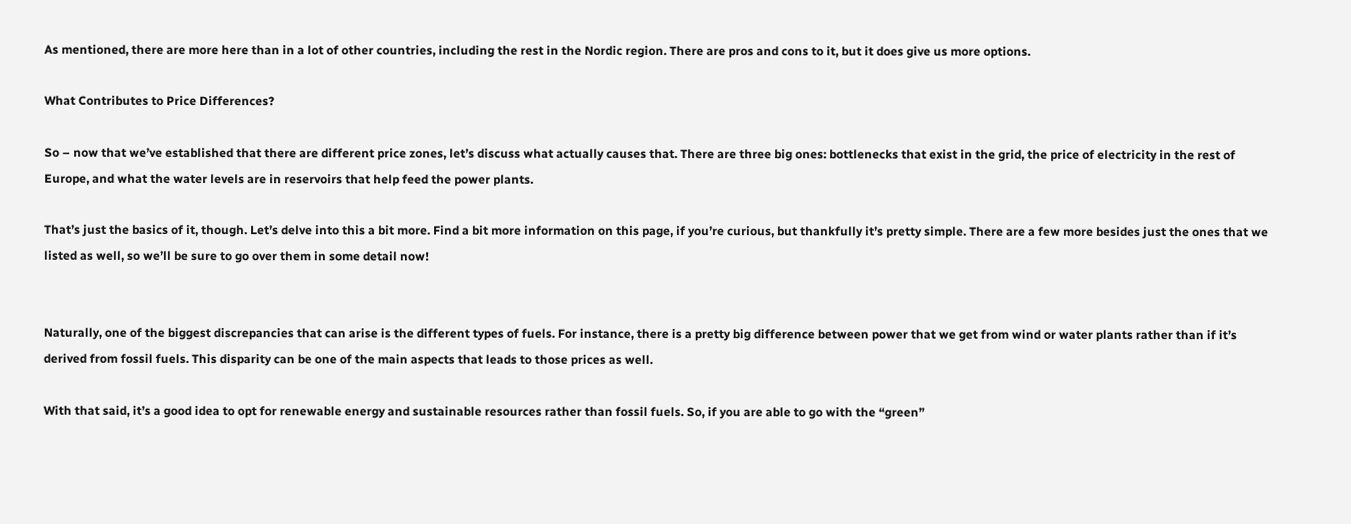As mentioned, there are more here than in a lot of other countries, including the rest in the Nordic region. There are pros and cons to it, but it does give us more options.

What Contributes to Price Differences?

So – now that we’ve established that there are different price zones, let’s discuss what actually causes that. There are three big ones: bottlenecks that exist in the grid, the price of electricity in the rest of Europe, and what the water levels are in reservoirs that help feed the power plants.

That’s just the basics of it, though. Let’s delve into this a bit more. Find a bit more information on this page, if you’re curious, but thankfully it’s pretty simple. There are a few more besides just the ones that we listed as well, so we’ll be sure to go over them in some detail now!


Naturally, one of the biggest discrepancies that can arise is the different types of fuels. For instance, there is a pretty big difference between power that we get from wind or water plants rather than if it’s derived from fossil fuels. This disparity can be one of the main aspects that leads to those prices as well.

With that said, it’s a good idea to opt for renewable energy and sustainable resources rather than fossil fuels. So, if you are able to go with the “green”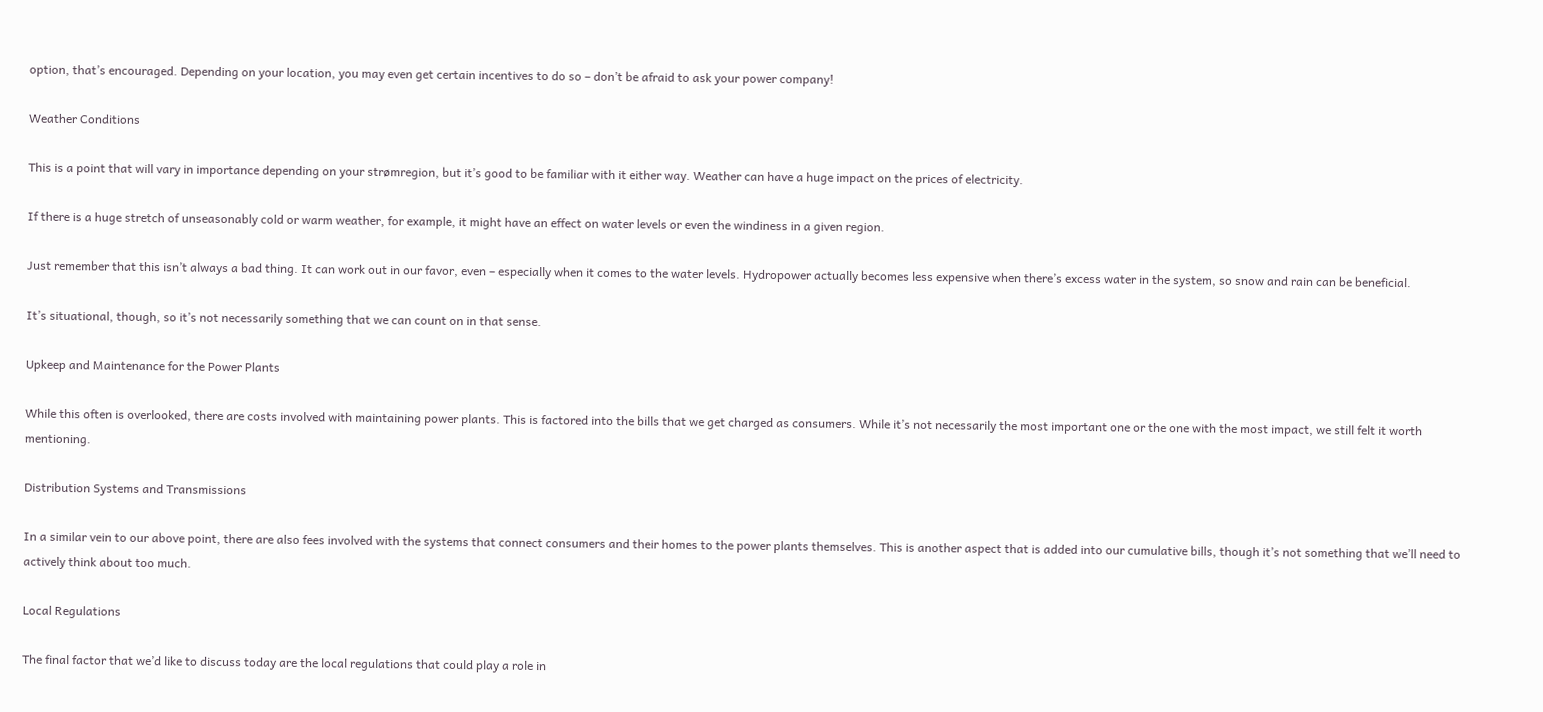option, that’s encouraged. Depending on your location, you may even get certain incentives to do so – don’t be afraid to ask your power company!

Weather Conditions

This is a point that will vary in importance depending on your strømregion, but it’s good to be familiar with it either way. Weather can have a huge impact on the prices of electricity.

If there is a huge stretch of unseasonably cold or warm weather, for example, it might have an effect on water levels or even the windiness in a given region.

Just remember that this isn’t always a bad thing. It can work out in our favor, even – especially when it comes to the water levels. Hydropower actually becomes less expensive when there’s excess water in the system, so snow and rain can be beneficial.

It’s situational, though, so it’s not necessarily something that we can count on in that sense.

Upkeep and Maintenance for the Power Plants

While this often is overlooked, there are costs involved with maintaining power plants. This is factored into the bills that we get charged as consumers. While it’s not necessarily the most important one or the one with the most impact, we still felt it worth mentioning.

Distribution Systems and Transmissions

In a similar vein to our above point, there are also fees involved with the systems that connect consumers and their homes to the power plants themselves. This is another aspect that is added into our cumulative bills, though it’s not something that we’ll need to actively think about too much.

Local Regulations

The final factor that we’d like to discuss today are the local regulations that could play a role in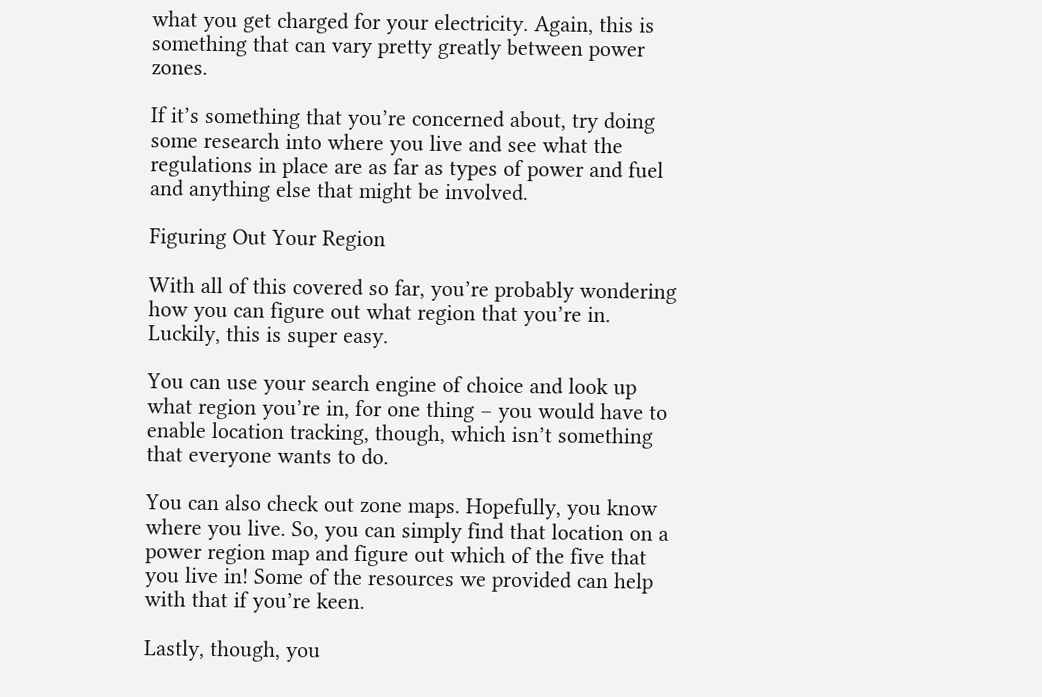what you get charged for your electricity. Again, this is something that can vary pretty greatly between power zones.

If it’s something that you’re concerned about, try doing some research into where you live and see what the regulations in place are as far as types of power and fuel and anything else that might be involved.

Figuring Out Your Region

With all of this covered so far, you’re probably wondering how you can figure out what region that you’re in. Luckily, this is super easy.

You can use your search engine of choice and look up what region you’re in, for one thing – you would have to enable location tracking, though, which isn’t something that everyone wants to do.

You can also check out zone maps. Hopefully, you know where you live. So, you can simply find that location on a power region map and figure out which of the five that you live in! Some of the resources we provided can help with that if you’re keen.

Lastly, though, you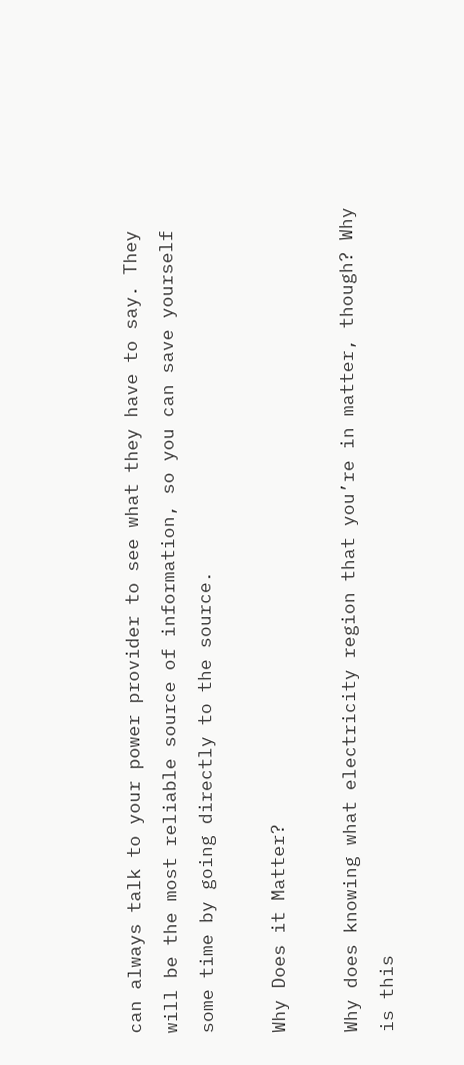can always talk to your power provider to see what they have to say. They will be the most reliable source of information, so you can save yourself some time by going directly to the source.

Why Does it Matter?

Why does knowing what electricity region that you’re in matter, though? Why is this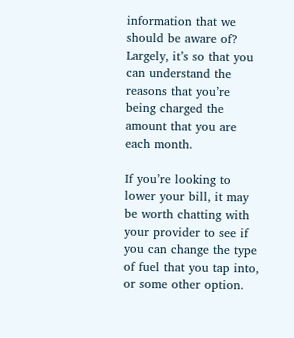information that we should be aware of? Largely, it’s so that you can understand the reasons that you’re being charged the amount that you are each month.

If you’re looking to lower your bill, it may be worth chatting with your provider to see if you can change the type of fuel that you tap into, or some other option.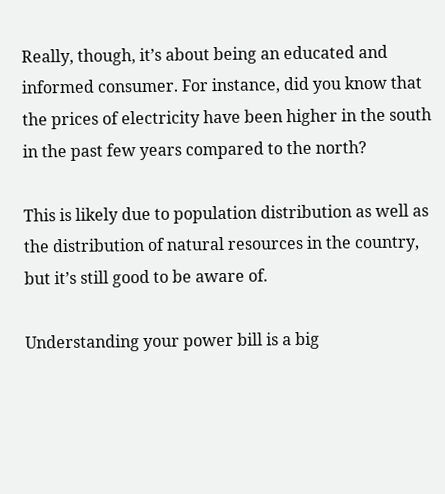Really, though, it’s about being an educated and informed consumer. For instance, did you know that the prices of electricity have been higher in the south in the past few years compared to the north?

This is likely due to population distribution as well as the distribution of natural resources in the country, but it’s still good to be aware of.

Understanding your power bill is a big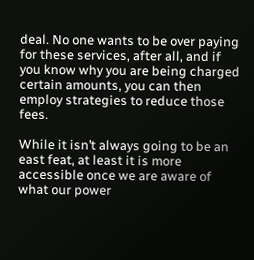deal. No one wants to be over paying for these services, after all, and if you know why you are being charged certain amounts, you can then employ strategies to reduce those fees.

While it isn’t always going to be an east feat, at least it is more accessible once we are aware of what our power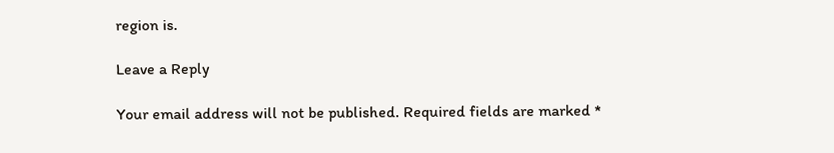region is.

Leave a Reply

Your email address will not be published. Required fields are marked *